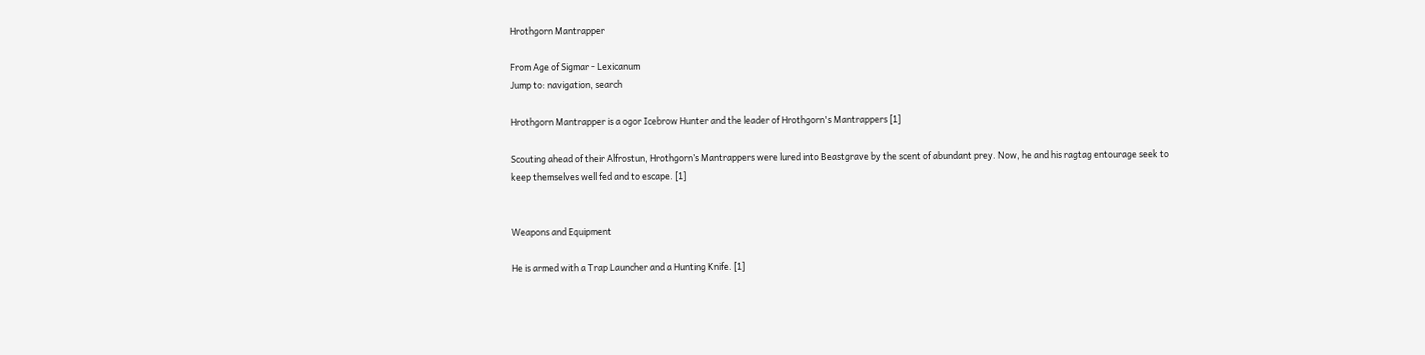Hrothgorn Mantrapper

From Age of Sigmar - Lexicanum
Jump to: navigation, search

Hrothgorn Mantrapper is a ogor Icebrow Hunter and the leader of Hrothgorn's Mantrappers [1]

Scouting ahead of their Alfrostun, Hrothgorn’s Mantrappers were lured into Beastgrave by the scent of abundant prey. Now, he and his ragtag entourage seek to keep themselves well fed and to escape. [1]


Weapons and Equipment

He is armed with a Trap Launcher and a Hunting Knife. [1]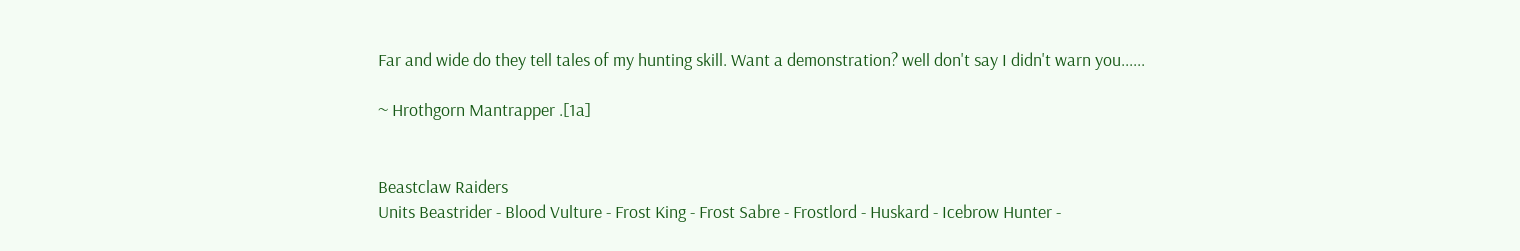Far and wide do they tell tales of my hunting skill. Want a demonstration? well don't say I didn't warn you......

~ Hrothgorn Mantrapper .[1a]


Beastclaw Raiders
Units Beastrider - Blood Vulture - Frost King - Frost Sabre - Frostlord - Huskard - Icebrow Hunter -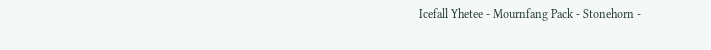Icefall Yhetee - Mournfang Pack - Stonehorn -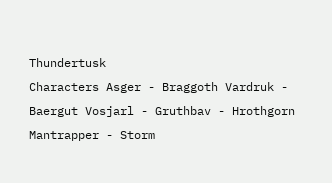Thundertusk
Characters Asger - Braggoth Vardruk - Baergut Vosjarl - Gruthbav - Hrothgorn Mantrapper - Storm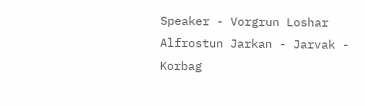Speaker - Vorgrun Loshar
Alfrostun Jarkan - Jarvak - Korbag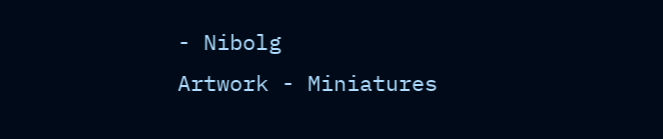- Nibolg
Artwork - Miniatures